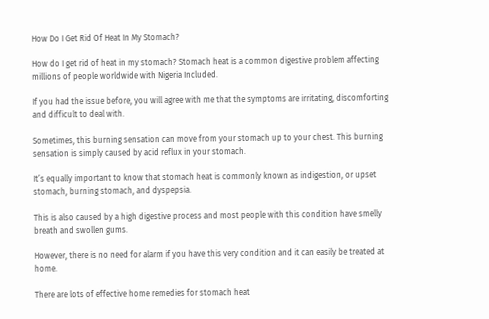How Do I Get Rid Of Heat In My Stomach?

How do I get rid of heat in my stomach? Stomach heat is a common digestive problem affecting millions of people worldwide with Nigeria Included.

If you had the issue before, you will agree with me that the symptoms are irritating, discomforting and difficult to deal with.

Sometimes, this burning sensation can move from your stomach up to your chest. This burning sensation is simply caused by acid reflux in your stomach.

It’s equally important to know that stomach heat is commonly known as indigestion, or upset stomach, burning stomach, and dyspepsia.

This is also caused by a high digestive process and most people with this condition have smelly breath and swollen gums.

However, there is no need for alarm if you have this very condition and it can easily be treated at home.

There are lots of effective home remedies for stomach heat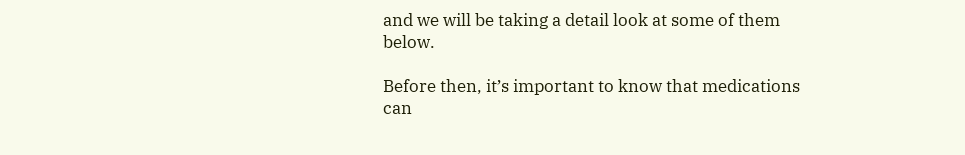and we will be taking a detail look at some of them below.

Before then, it’s important to know that medications can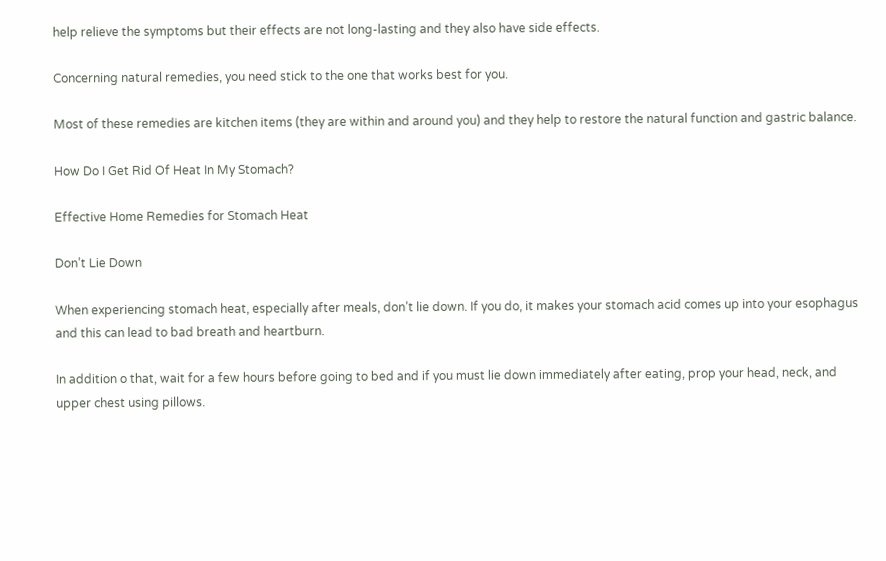help relieve the symptoms but their effects are not long-lasting and they also have side effects.

Concerning natural remedies, you need stick to the one that works best for you.

Most of these remedies are kitchen items (they are within and around you) and they help to restore the natural function and gastric balance.

How Do I Get Rid Of Heat In My Stomach?

Effective Home Remedies for Stomach Heat

Don’t Lie Down

When experiencing stomach heat, especially after meals, don’t lie down. If you do, it makes your stomach acid comes up into your esophagus and this can lead to bad breath and heartburn.

In addition o that, wait for a few hours before going to bed and if you must lie down immediately after eating, prop your head, neck, and upper chest using pillows.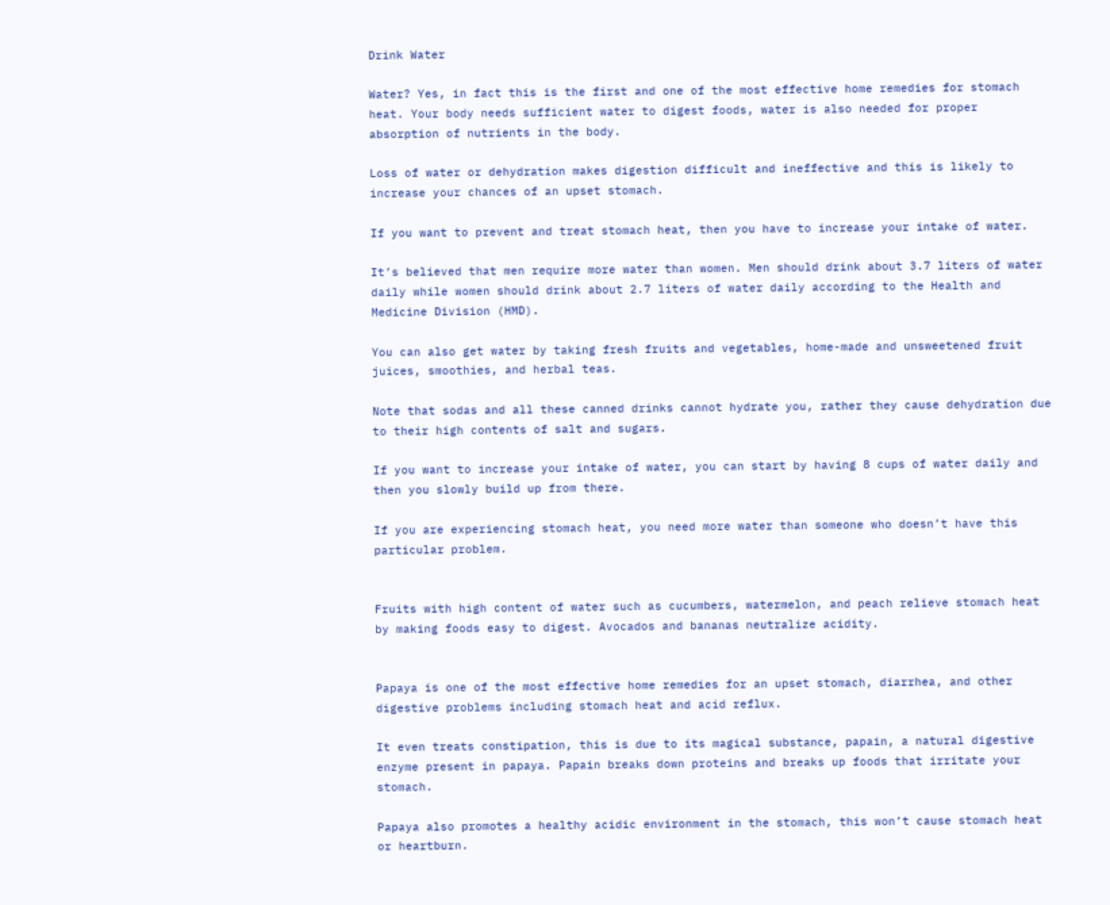Drink Water

Water? Yes, in fact this is the first and one of the most effective home remedies for stomach heat. Your body needs sufficient water to digest foods, water is also needed for proper absorption of nutrients in the body.

Loss of water or dehydration makes digestion difficult and ineffective and this is likely to increase your chances of an upset stomach.

If you want to prevent and treat stomach heat, then you have to increase your intake of water.

It’s believed that men require more water than women. Men should drink about 3.7 liters of water daily while women should drink about 2.7 liters of water daily according to the Health and Medicine Division (HMD).

You can also get water by taking fresh fruits and vegetables, home-made and unsweetened fruit juices, smoothies, and herbal teas.

Note that sodas and all these canned drinks cannot hydrate you, rather they cause dehydration due to their high contents of salt and sugars.

If you want to increase your intake of water, you can start by having 8 cups of water daily and then you slowly build up from there.

If you are experiencing stomach heat, you need more water than someone who doesn’t have this particular problem.


Fruits with high content of water such as cucumbers, watermelon, and peach relieve stomach heat by making foods easy to digest. Avocados and bananas neutralize acidity.


Papaya is one of the most effective home remedies for an upset stomach, diarrhea, and other digestive problems including stomach heat and acid reflux.

It even treats constipation, this is due to its magical substance, papain, a natural digestive enzyme present in papaya. Papain breaks down proteins and breaks up foods that irritate your stomach.

Papaya also promotes a healthy acidic environment in the stomach, this won’t cause stomach heat or heartburn.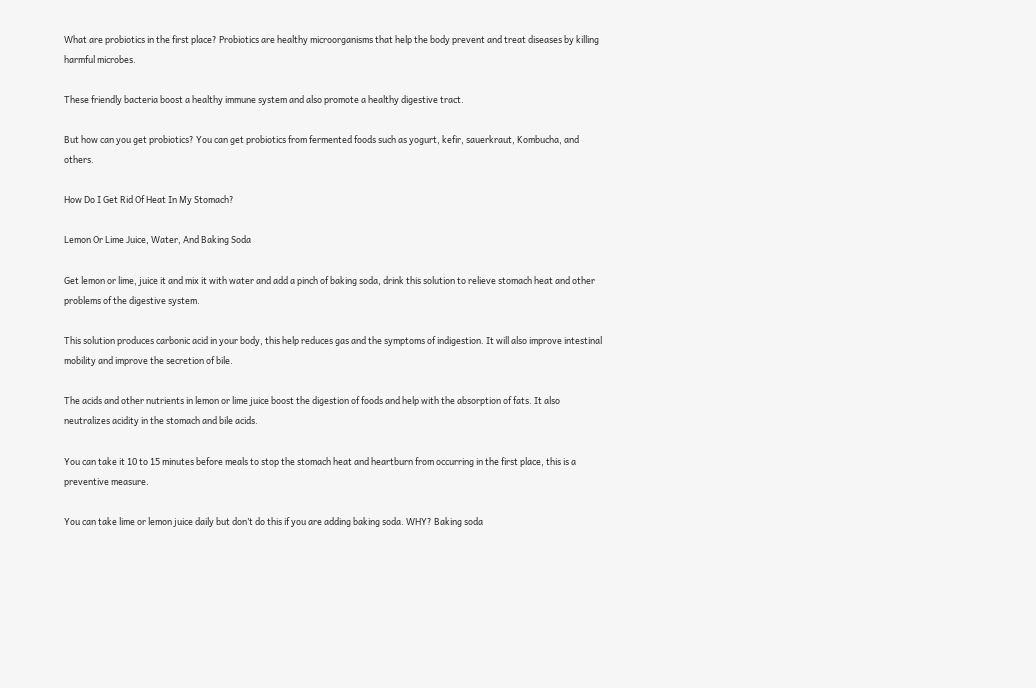What are probiotics in the first place? Probiotics are healthy microorganisms that help the body prevent and treat diseases by killing harmful microbes.

These friendly bacteria boost a healthy immune system and also promote a healthy digestive tract.

But how can you get probiotics? You can get probiotics from fermented foods such as yogurt, kefir, sauerkraut, Kombucha, and others.

How Do I Get Rid Of Heat In My Stomach?

Lemon Or Lime Juice, Water, And Baking Soda

Get lemon or lime, juice it and mix it with water and add a pinch of baking soda, drink this solution to relieve stomach heat and other problems of the digestive system.

This solution produces carbonic acid in your body, this help reduces gas and the symptoms of indigestion. It will also improve intestinal mobility and improve the secretion of bile.

The acids and other nutrients in lemon or lime juice boost the digestion of foods and help with the absorption of fats. It also neutralizes acidity in the stomach and bile acids.

You can take it 10 to 15 minutes before meals to stop the stomach heat and heartburn from occurring in the first place, this is a preventive measure.

You can take lime or lemon juice daily but don’t do this if you are adding baking soda. WHY? Baking soda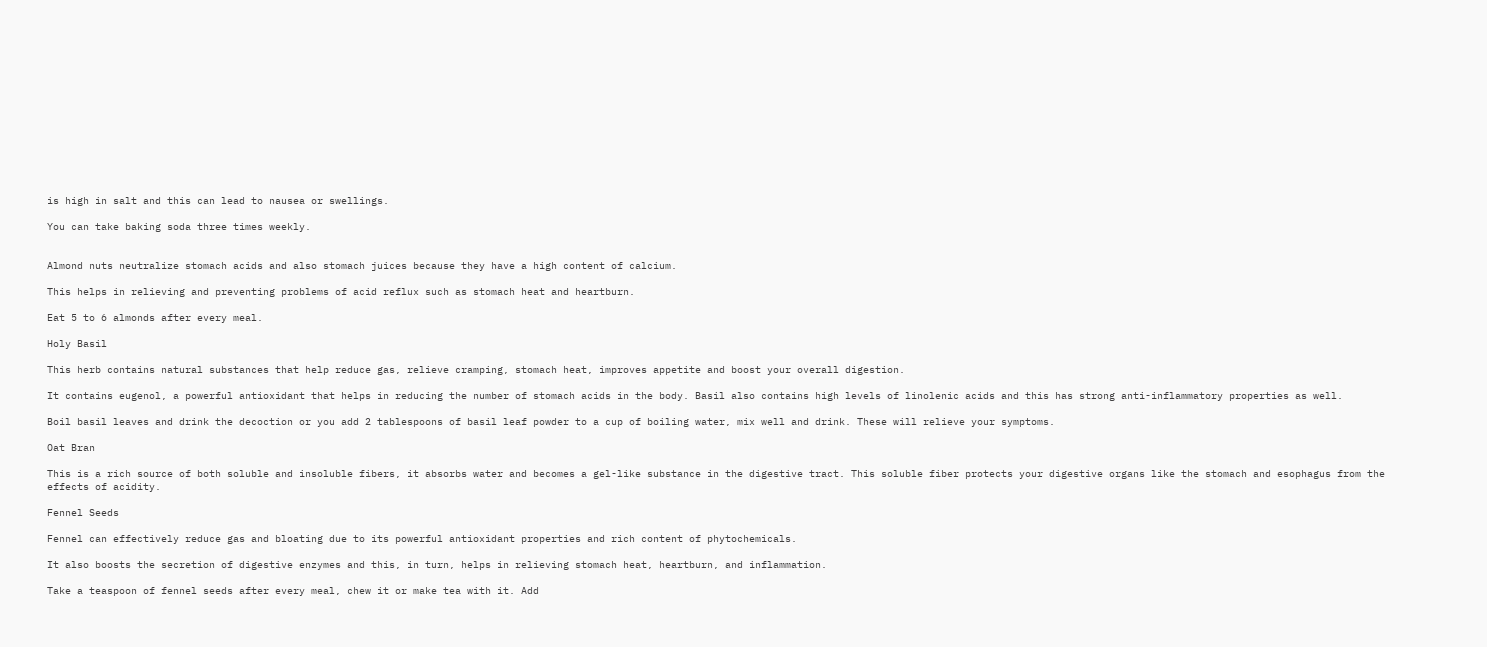is high in salt and this can lead to nausea or swellings.

You can take baking soda three times weekly.


Almond nuts neutralize stomach acids and also stomach juices because they have a high content of calcium.

This helps in relieving and preventing problems of acid reflux such as stomach heat and heartburn.

Eat 5 to 6 almonds after every meal.

Holy Basil

This herb contains natural substances that help reduce gas, relieve cramping, stomach heat, improves appetite and boost your overall digestion.

It contains eugenol, a powerful antioxidant that helps in reducing the number of stomach acids in the body. Basil also contains high levels of linolenic acids and this has strong anti-inflammatory properties as well.

Boil basil leaves and drink the decoction or you add 2 tablespoons of basil leaf powder to a cup of boiling water, mix well and drink. These will relieve your symptoms.

Oat Bran

This is a rich source of both soluble and insoluble fibers, it absorbs water and becomes a gel-like substance in the digestive tract. This soluble fiber protects your digestive organs like the stomach and esophagus from the effects of acidity.

Fennel Seeds

Fennel can effectively reduce gas and bloating due to its powerful antioxidant properties and rich content of phytochemicals.

It also boosts the secretion of digestive enzymes and this, in turn, helps in relieving stomach heat, heartburn, and inflammation.

Take a teaspoon of fennel seeds after every meal, chew it or make tea with it. Add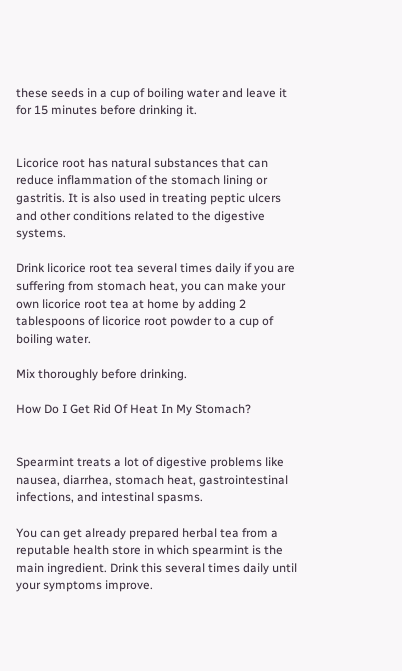these seeds in a cup of boiling water and leave it for 15 minutes before drinking it.


Licorice root has natural substances that can reduce inflammation of the stomach lining or gastritis. It is also used in treating peptic ulcers and other conditions related to the digestive systems.

Drink licorice root tea several times daily if you are suffering from stomach heat, you can make your own licorice root tea at home by adding 2 tablespoons of licorice root powder to a cup of boiling water.

Mix thoroughly before drinking.

How Do I Get Rid Of Heat In My Stomach?


Spearmint treats a lot of digestive problems like nausea, diarrhea, stomach heat, gastrointestinal infections, and intestinal spasms.

You can get already prepared herbal tea from a reputable health store in which spearmint is the main ingredient. Drink this several times daily until your symptoms improve.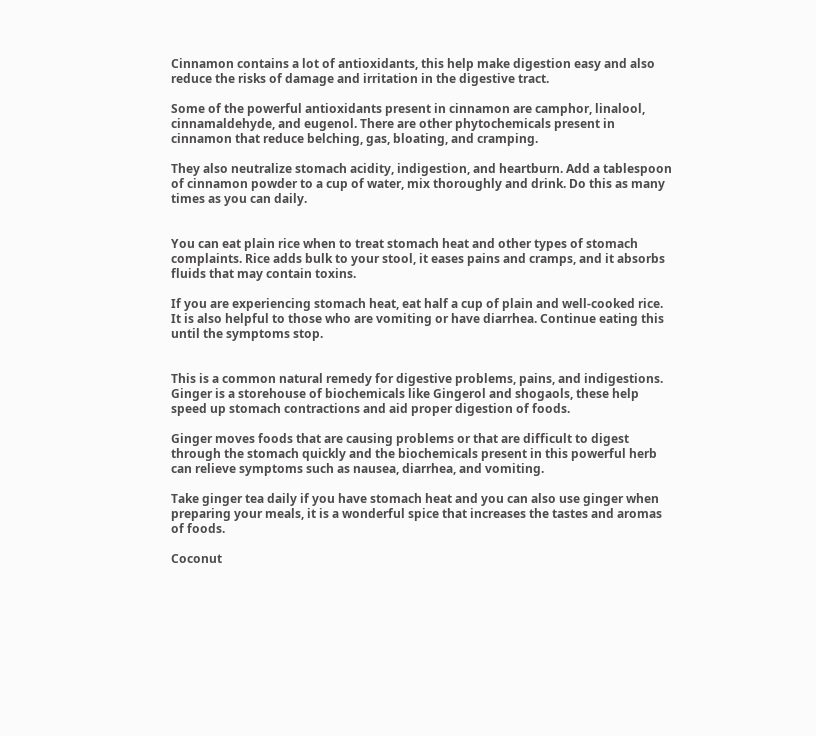Cinnamon contains a lot of antioxidants, this help make digestion easy and also reduce the risks of damage and irritation in the digestive tract.

Some of the powerful antioxidants present in cinnamon are camphor, linalool, cinnamaldehyde, and eugenol. There are other phytochemicals present in cinnamon that reduce belching, gas, bloating, and cramping.

They also neutralize stomach acidity, indigestion, and heartburn. Add a tablespoon of cinnamon powder to a cup of water, mix thoroughly and drink. Do this as many times as you can daily.


You can eat plain rice when to treat stomach heat and other types of stomach complaints. Rice adds bulk to your stool, it eases pains and cramps, and it absorbs fluids that may contain toxins.

If you are experiencing stomach heat, eat half a cup of plain and well-cooked rice. It is also helpful to those who are vomiting or have diarrhea. Continue eating this until the symptoms stop.


This is a common natural remedy for digestive problems, pains, and indigestions. Ginger is a storehouse of biochemicals like Gingerol and shogaols, these help speed up stomach contractions and aid proper digestion of foods.

Ginger moves foods that are causing problems or that are difficult to digest through the stomach quickly and the biochemicals present in this powerful herb can relieve symptoms such as nausea, diarrhea, and vomiting.

Take ginger tea daily if you have stomach heat and you can also use ginger when preparing your meals, it is a wonderful spice that increases the tastes and aromas of foods.

Coconut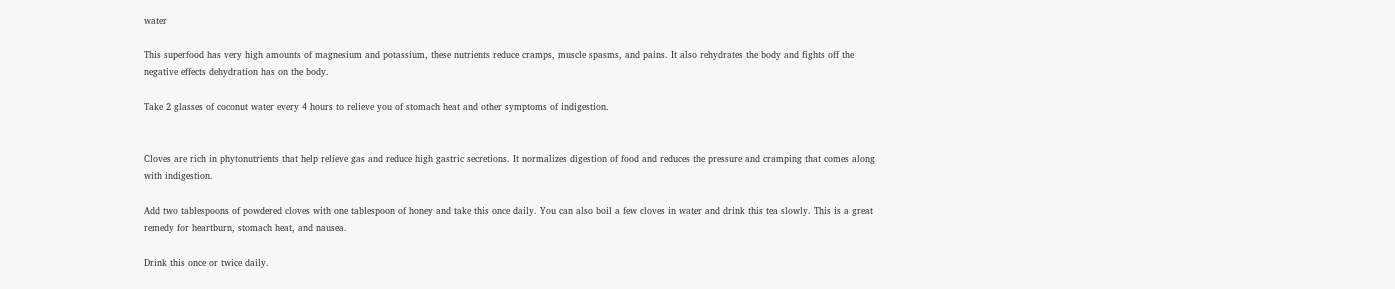water

This superfood has very high amounts of magnesium and potassium, these nutrients reduce cramps, muscle spasms, and pains. It also rehydrates the body and fights off the negative effects dehydration has on the body.

Take 2 glasses of coconut water every 4 hours to relieve you of stomach heat and other symptoms of indigestion.


Cloves are rich in phytonutrients that help relieve gas and reduce high gastric secretions. It normalizes digestion of food and reduces the pressure and cramping that comes along with indigestion.

Add two tablespoons of powdered cloves with one tablespoon of honey and take this once daily. You can also boil a few cloves in water and drink this tea slowly. This is a great remedy for heartburn, stomach heat, and nausea.

Drink this once or twice daily.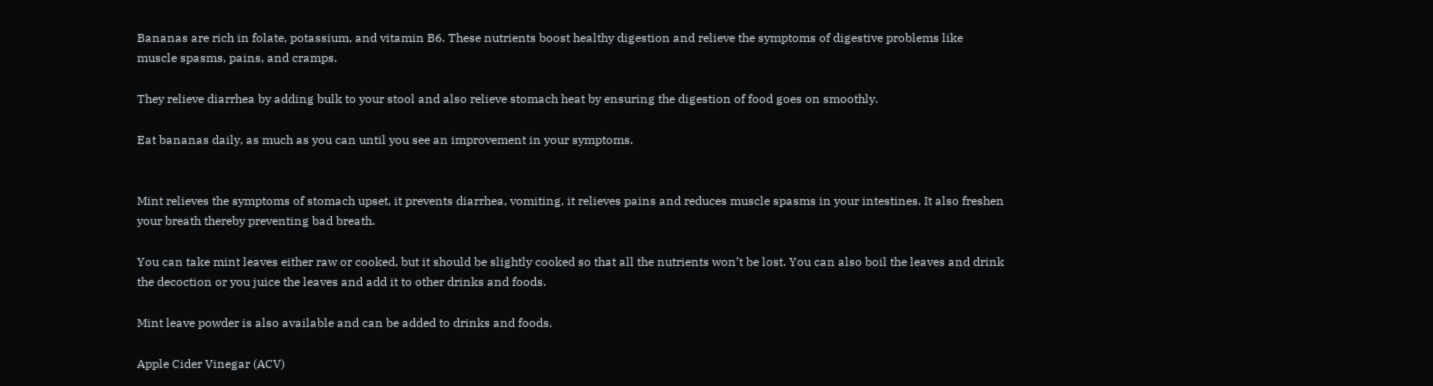Bananas are rich in folate, potassium, and vitamin B6. These nutrients boost healthy digestion and relieve the symptoms of digestive problems like muscle spasms, pains, and cramps.

They relieve diarrhea by adding bulk to your stool and also relieve stomach heat by ensuring the digestion of food goes on smoothly.

Eat bananas daily, as much as you can until you see an improvement in your symptoms.


Mint relieves the symptoms of stomach upset, it prevents diarrhea, vomiting, it relieves pains and reduces muscle spasms in your intestines. It also freshen your breath thereby preventing bad breath.

You can take mint leaves either raw or cooked, but it should be slightly cooked so that all the nutrients won’t be lost. You can also boil the leaves and drink the decoction or you juice the leaves and add it to other drinks and foods.

Mint leave powder is also available and can be added to drinks and foods.

Apple Cider Vinegar (ACV)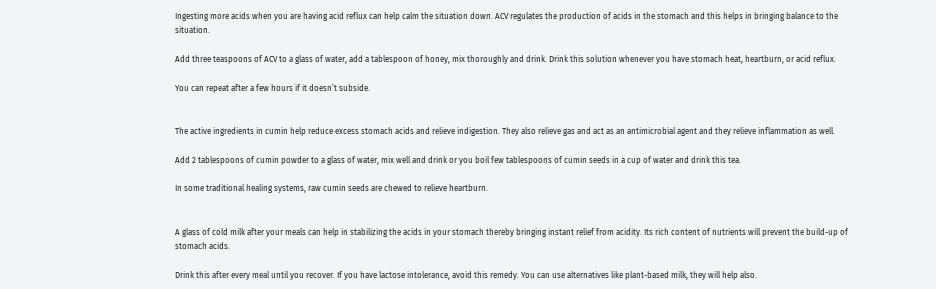Ingesting more acids when you are having acid reflux can help calm the situation down. ACV regulates the production of acids in the stomach and this helps in bringing balance to the situation.

Add three teaspoons of ACV to a glass of water, add a tablespoon of honey, mix thoroughly and drink. Drink this solution whenever you have stomach heat, heartburn, or acid reflux.

You can repeat after a few hours if it doesn’t subside.


The active ingredients in cumin help reduce excess stomach acids and relieve indigestion. They also relieve gas and act as an antimicrobial agent and they relieve inflammation as well.

Add 2 tablespoons of cumin powder to a glass of water, mix well and drink or you boil few tablespoons of cumin seeds in a cup of water and drink this tea.

In some traditional healing systems, raw cumin seeds are chewed to relieve heartburn.


A glass of cold milk after your meals can help in stabilizing the acids in your stomach thereby bringing instant relief from acidity. Its rich content of nutrients will prevent the build-up of stomach acids.

Drink this after every meal until you recover. If you have lactose intolerance, avoid this remedy. You can use alternatives like plant-based milk, they will help also.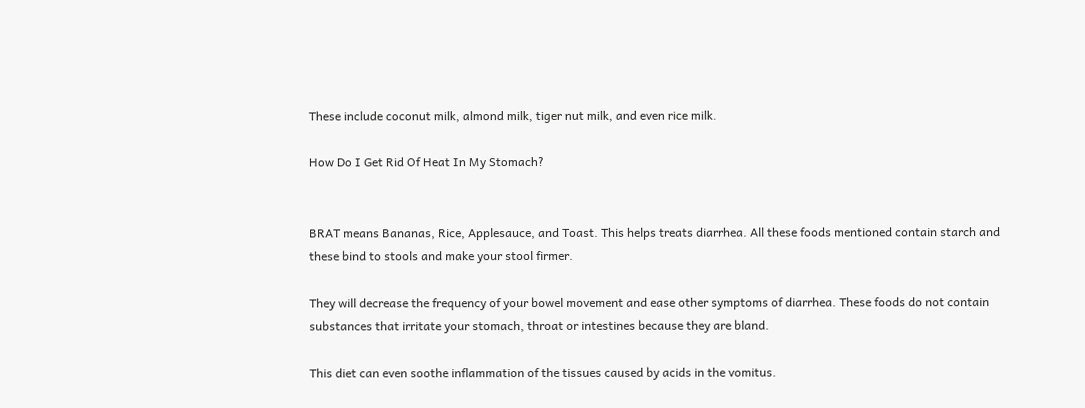These include coconut milk, almond milk, tiger nut milk, and even rice milk.

How Do I Get Rid Of Heat In My Stomach?


BRAT means Bananas, Rice, Applesauce, and Toast. This helps treats diarrhea. All these foods mentioned contain starch and these bind to stools and make your stool firmer.

They will decrease the frequency of your bowel movement and ease other symptoms of diarrhea. These foods do not contain substances that irritate your stomach, throat or intestines because they are bland.

This diet can even soothe inflammation of the tissues caused by acids in the vomitus.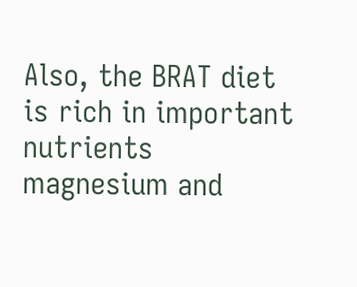Also, the BRAT diet is rich in important nutrients magnesium and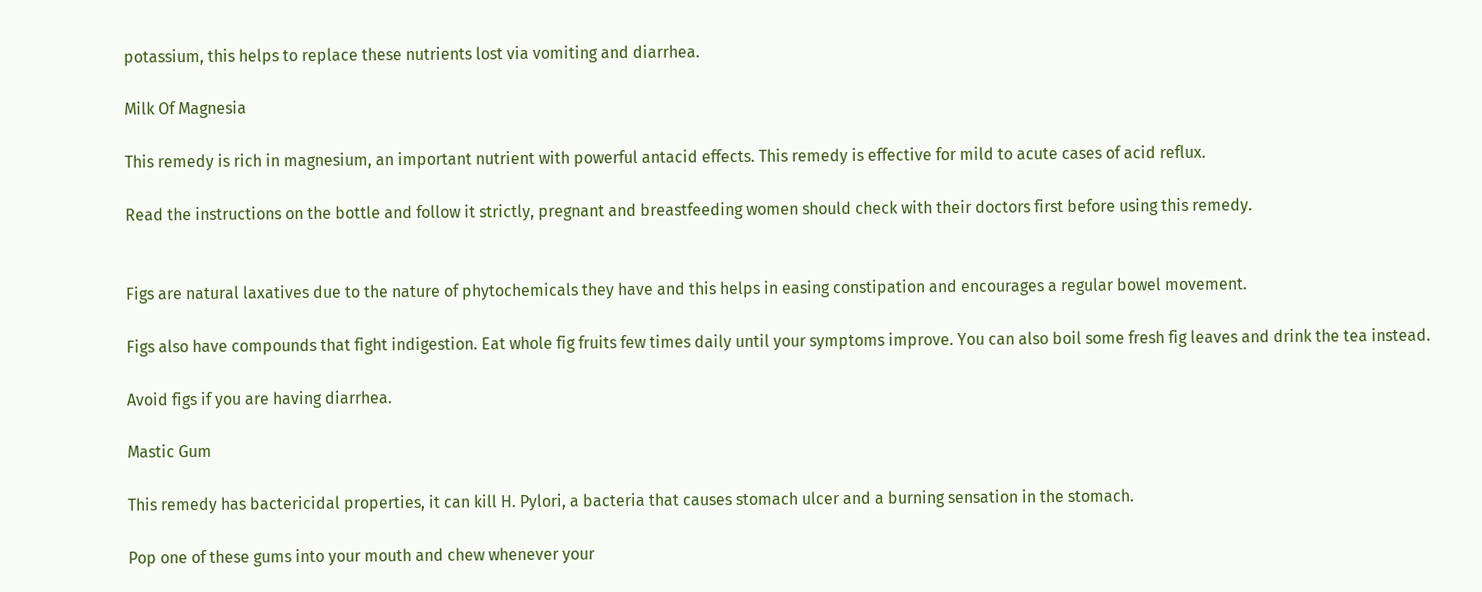potassium, this helps to replace these nutrients lost via vomiting and diarrhea.

Milk Of Magnesia

This remedy is rich in magnesium, an important nutrient with powerful antacid effects. This remedy is effective for mild to acute cases of acid reflux.

Read the instructions on the bottle and follow it strictly, pregnant and breastfeeding women should check with their doctors first before using this remedy.


Figs are natural laxatives due to the nature of phytochemicals they have and this helps in easing constipation and encourages a regular bowel movement.

Figs also have compounds that fight indigestion. Eat whole fig fruits few times daily until your symptoms improve. You can also boil some fresh fig leaves and drink the tea instead.

Avoid figs if you are having diarrhea.

Mastic Gum

This remedy has bactericidal properties, it can kill H. Pylori, a bacteria that causes stomach ulcer and a burning sensation in the stomach.

Pop one of these gums into your mouth and chew whenever your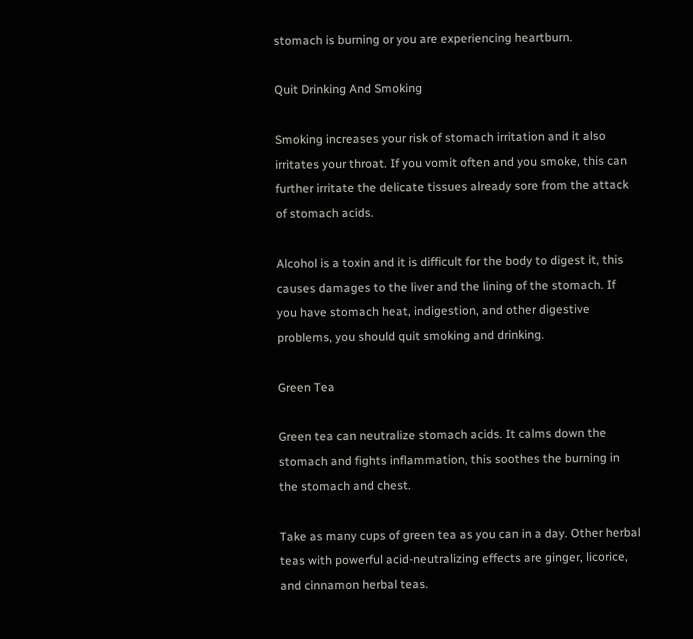stomach is burning or you are experiencing heartburn.

Quit Drinking And Smoking

Smoking increases your risk of stomach irritation and it also irritates your throat. If you vomit often and you smoke, this can further irritate the delicate tissues already sore from the attack of stomach acids.

Alcohol is a toxin and it is difficult for the body to digest it, this causes damages to the liver and the lining of the stomach. If you have stomach heat, indigestion, and other digestive problems, you should quit smoking and drinking.

Green Tea

Green tea can neutralize stomach acids. It calms down the stomach and fights inflammation, this soothes the burning in the stomach and chest.

Take as many cups of green tea as you can in a day. Other herbal teas with powerful acid-neutralizing effects are ginger, licorice, and cinnamon herbal teas.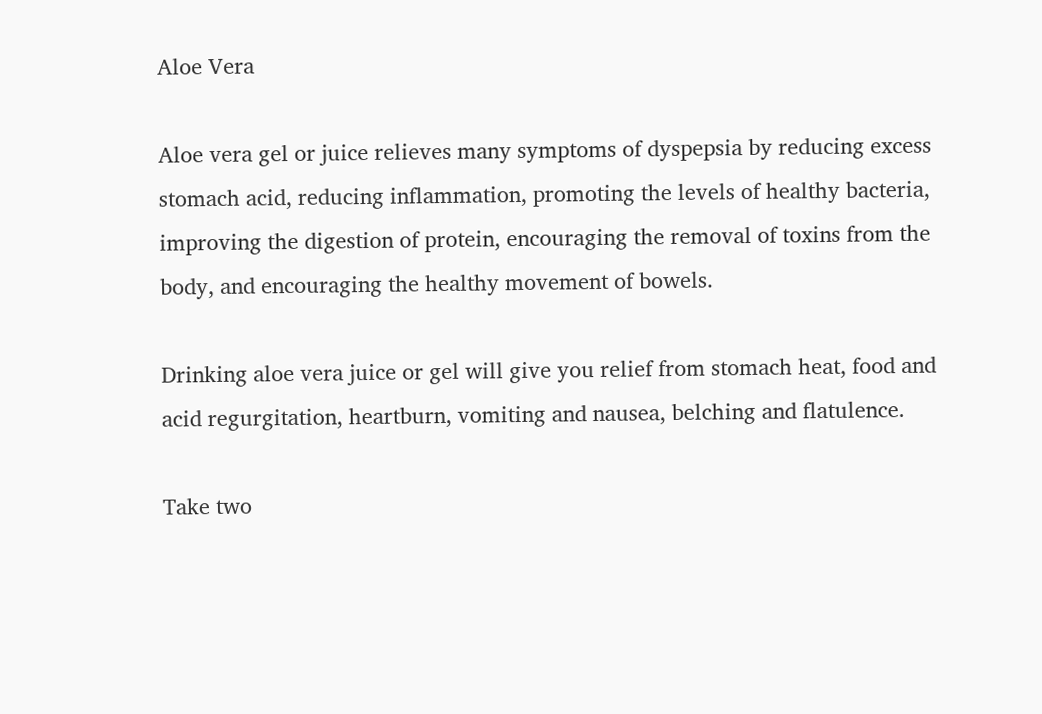Aloe Vera

Aloe vera gel or juice relieves many symptoms of dyspepsia by reducing excess stomach acid, reducing inflammation, promoting the levels of healthy bacteria, improving the digestion of protein, encouraging the removal of toxins from the body, and encouraging the healthy movement of bowels.

Drinking aloe vera juice or gel will give you relief from stomach heat, food and acid regurgitation, heartburn, vomiting and nausea, belching and flatulence.

Take two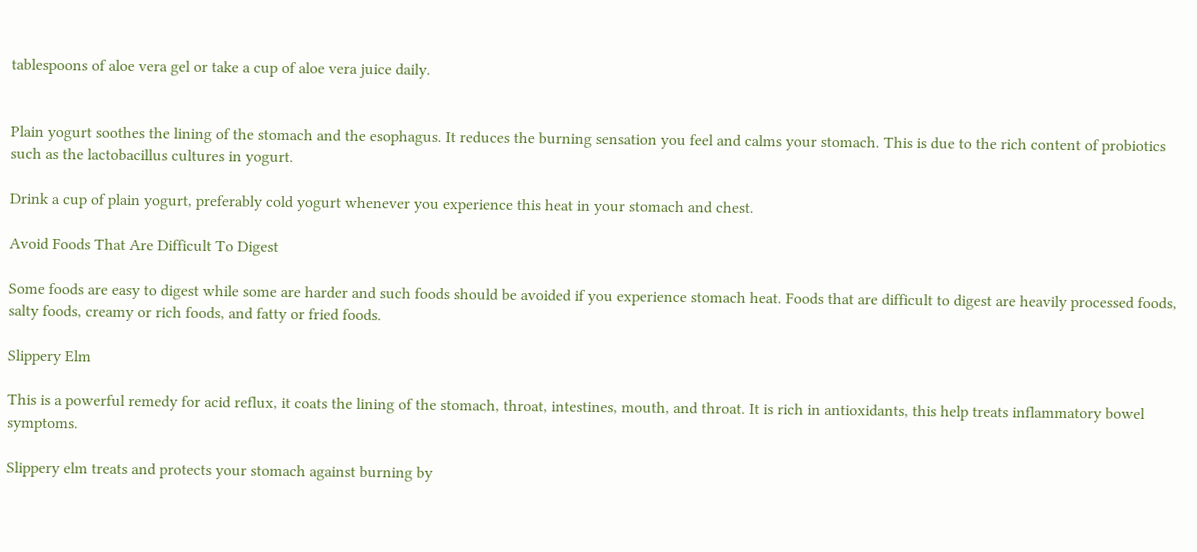tablespoons of aloe vera gel or take a cup of aloe vera juice daily.


Plain yogurt soothes the lining of the stomach and the esophagus. It reduces the burning sensation you feel and calms your stomach. This is due to the rich content of probiotics such as the lactobacillus cultures in yogurt.

Drink a cup of plain yogurt, preferably cold yogurt whenever you experience this heat in your stomach and chest.

Avoid Foods That Are Difficult To Digest

Some foods are easy to digest while some are harder and such foods should be avoided if you experience stomach heat. Foods that are difficult to digest are heavily processed foods, salty foods, creamy or rich foods, and fatty or fried foods.

Slippery Elm

This is a powerful remedy for acid reflux, it coats the lining of the stomach, throat, intestines, mouth, and throat. It is rich in antioxidants, this help treats inflammatory bowel symptoms.

Slippery elm treats and protects your stomach against burning by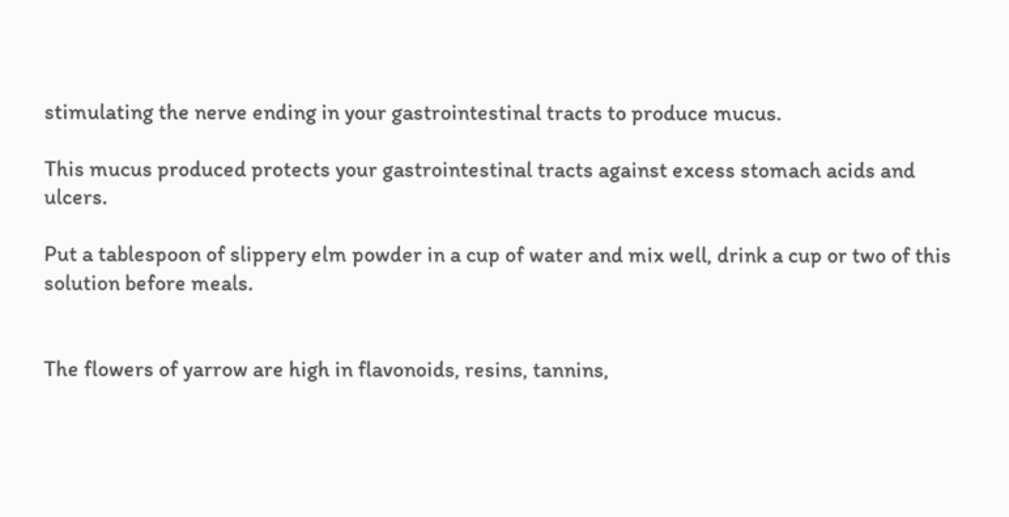stimulating the nerve ending in your gastrointestinal tracts to produce mucus.

This mucus produced protects your gastrointestinal tracts against excess stomach acids and ulcers.

Put a tablespoon of slippery elm powder in a cup of water and mix well, drink a cup or two of this solution before meals.


The flowers of yarrow are high in flavonoids, resins, tannins,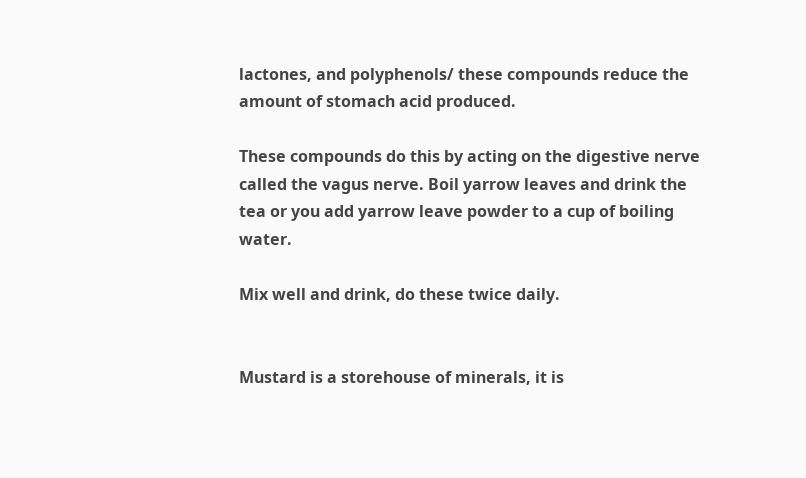lactones, and polyphenols/ these compounds reduce the amount of stomach acid produced.

These compounds do this by acting on the digestive nerve called the vagus nerve. Boil yarrow leaves and drink the tea or you add yarrow leave powder to a cup of boiling water.

Mix well and drink, do these twice daily.


Mustard is a storehouse of minerals, it is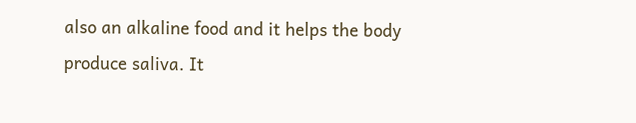also an alkaline food and it helps the body produce saliva. It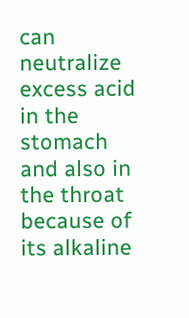can neutralize excess acid in the stomach and also in the throat because of its alkaline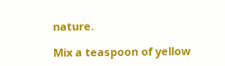nature.

Mix a teaspoon of yellow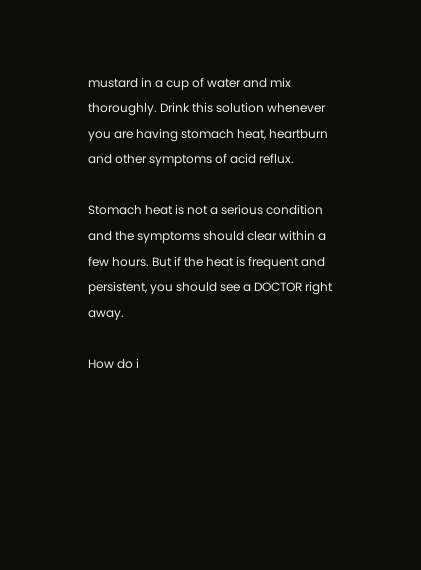mustard in a cup of water and mix thoroughly. Drink this solution whenever you are having stomach heat, heartburn and other symptoms of acid reflux.

Stomach heat is not a serious condition and the symptoms should clear within a few hours. But if the heat is frequent and persistent, you should see a DOCTOR right away.

How do i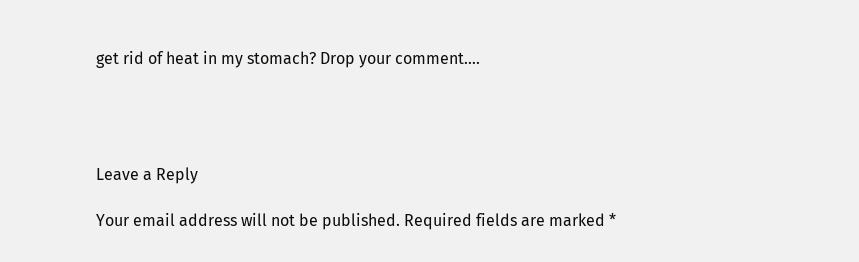get rid of heat in my stomach? Drop your comment….




Leave a Reply

Your email address will not be published. Required fields are marked *